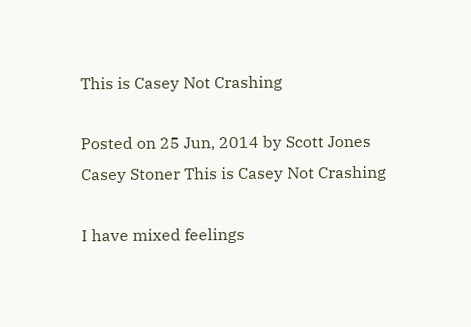This is Casey Not Crashing

Posted on 25 Jun, 2014 by Scott Jones
Casey Stoner This is Casey Not Crashing

I have mixed feelings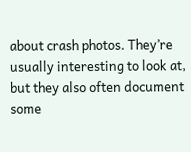about crash photos. They’re usually interesting to look at, but they also often document some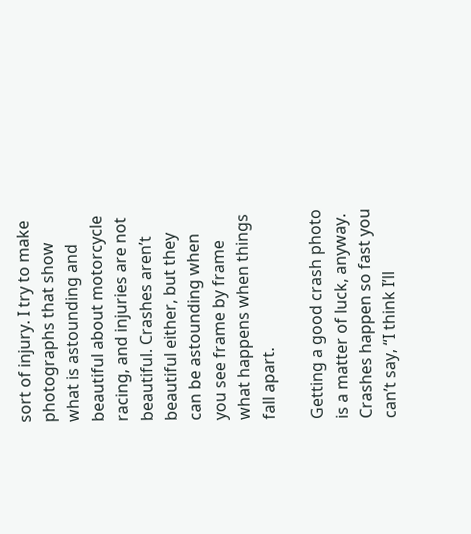sort of injury. I try to make photographs that show what is astounding and beautiful about motorcycle racing, and injuries are not beautiful. Crashes aren’t beautiful either, but they can be astounding when you see frame by frame what happens when things fall apart.

Getting a good crash photo is a matter of luck, anyway. Crashes happen so fast you can’t say, “I think I’ll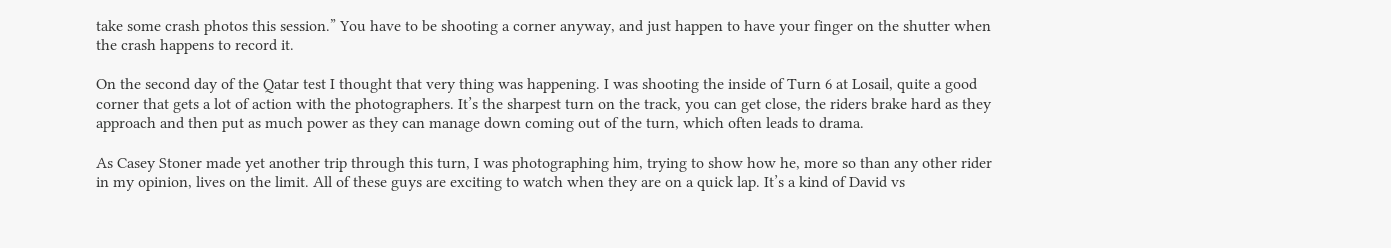take some crash photos this session.” You have to be shooting a corner anyway, and just happen to have your finger on the shutter when the crash happens to record it.

On the second day of the Qatar test I thought that very thing was happening. I was shooting the inside of Turn 6 at Losail, quite a good corner that gets a lot of action with the photographers. It’s the sharpest turn on the track, you can get close, the riders brake hard as they approach and then put as much power as they can manage down coming out of the turn, which often leads to drama.

As Casey Stoner made yet another trip through this turn, I was photographing him, trying to show how he, more so than any other rider in my opinion, lives on the limit. All of these guys are exciting to watch when they are on a quick lap. It’s a kind of David vs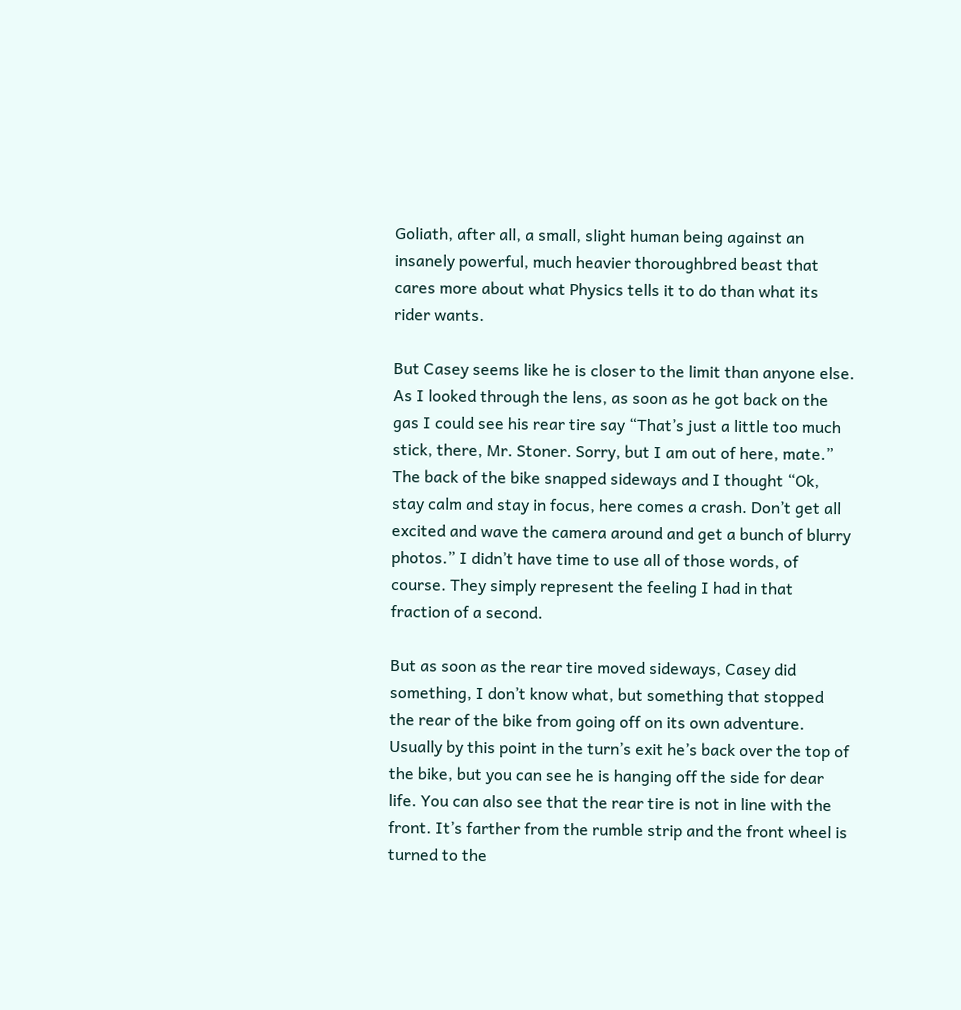Goliath, after all, a small, slight human being against an insanely powerful, much heavier thoroughbred beast that cares more about what Physics tells it to do than what its rider wants.

But Casey seems like he is closer to the limit than anyone else. As I looked through the lens, as soon as he got back on the gas I could see his rear tire say “That’s just a little too much stick, there, Mr. Stoner. Sorry, but I am out of here, mate.” The back of the bike snapped sideways and I thought “Ok, stay calm and stay in focus, here comes a crash. Don’t get all excited and wave the camera around and get a bunch of blurry photos.” I didn’t have time to use all of those words, of course. They simply represent the feeling I had in that fraction of a second.

But as soon as the rear tire moved sideways, Casey did something, I don’t know what, but something that stopped the rear of the bike from going off on its own adventure. Usually by this point in the turn’s exit he’s back over the top of the bike, but you can see he is hanging off the side for dear life. You can also see that the rear tire is not in line with the front. It’s farther from the rumble strip and the front wheel is turned to the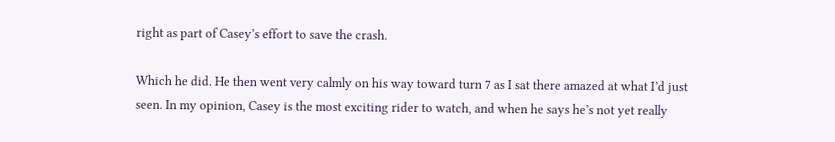right as part of Casey’s effort to save the crash.

Which he did. He then went very calmly on his way toward turn 7 as I sat there amazed at what I’d just seen. In my opinion, Casey is the most exciting rider to watch, and when he says he’s not yet really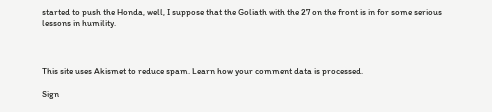started to push the Honda, well, I suppose that the Goliath with the 27 on the front is in for some serious lessons in humility.



This site uses Akismet to reduce spam. Learn how your comment data is processed.

Sign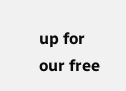up for our free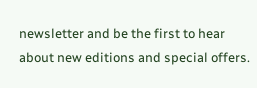newsletter and be the first to hear about new editions and special offers.